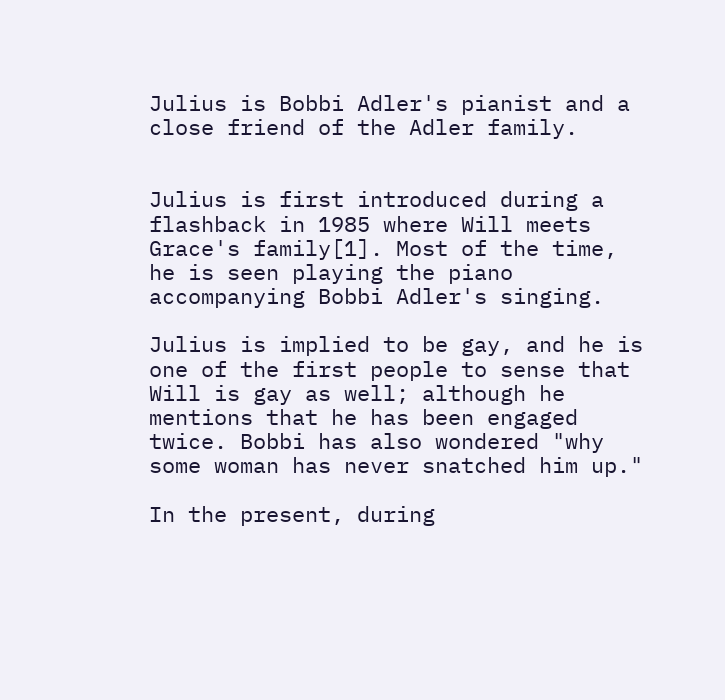Julius is Bobbi Adler's pianist and a close friend of the Adler family.


Julius is first introduced during a flashback in 1985 where Will meets Grace's family[1]. Most of the time, he is seen playing the piano accompanying Bobbi Adler's singing.

Julius is implied to be gay, and he is one of the first people to sense that Will is gay as well; although he mentions that he has been engaged twice. Bobbi has also wondered "why some woman has never snatched him up."

In the present, during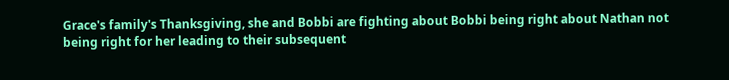Grace's family's Thanksgiving, she and Bobbi are fighting about Bobbi being right about Nathan not being right for her leading to their subsequent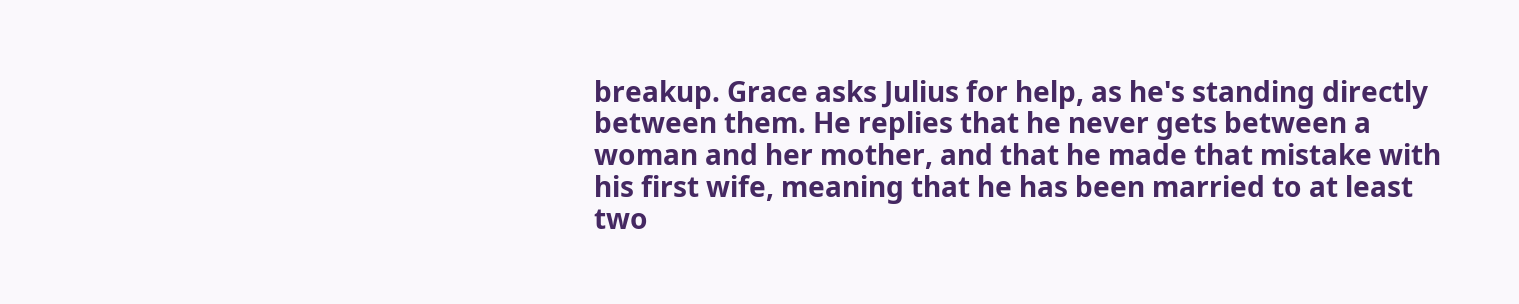breakup. Grace asks Julius for help, as he's standing directly between them. He replies that he never gets between a woman and her mother, and that he made that mistake with his first wife, meaning that he has been married to at least two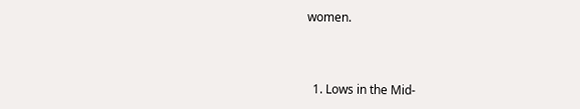women.



  1. Lows in the Mid-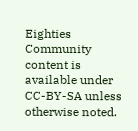Eighties
Community content is available under CC-BY-SA unless otherwise noted.